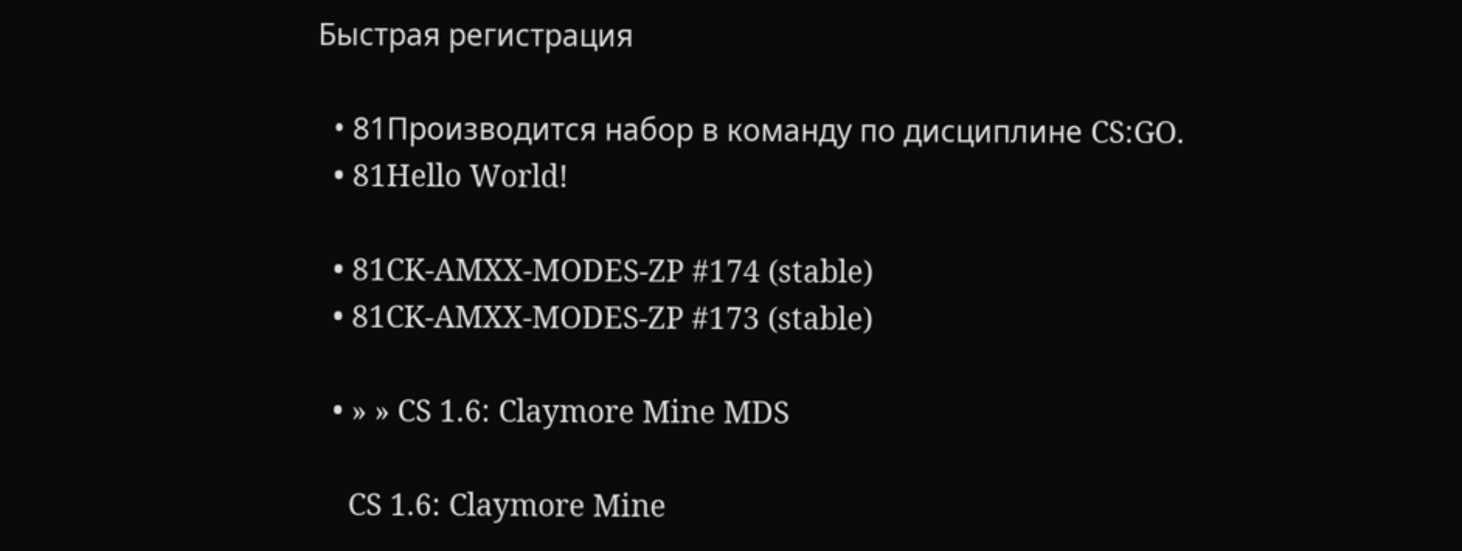Быстрая регистрация

  • 81Производится набор в команду по дисциплине CS:GO.
  • 81Hello World!

  • 81CK-AMXX-MODES-ZP #174 (stable)
  • 81CK-AMXX-MODES-ZP #173 (stable)

  • » » CS 1.6: Claymore Mine MDS

    CS 1.6: Claymore Mine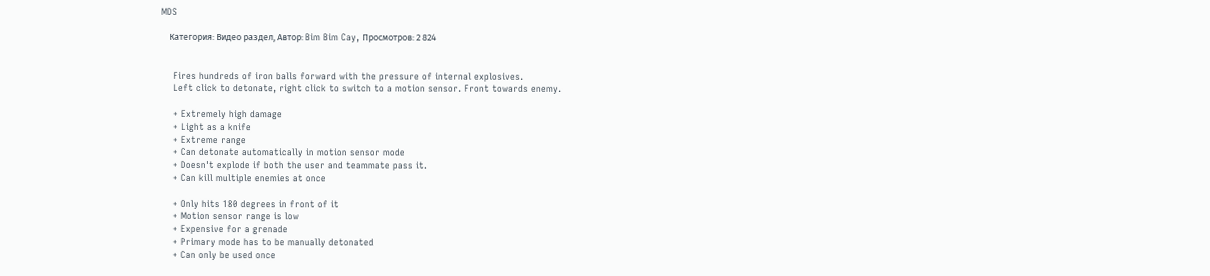MDS

    Категория: Видео раздел, Автор: Bim Bim Cay, Просмотров: 2 824


    Fires hundreds of iron balls forward with the pressure of internal explosives.
    Left click to detonate, right click to switch to a motion sensor. Front towards enemy.

    + Extremely high damage
    + Light as a knife
    + Extreme range
    + Can detonate automatically in motion sensor mode
    + Doesn't explode if both the user and teammate pass it.
    + Can kill multiple enemies at once

    + Only hits 180 degrees in front of it
    + Motion sensor range is low
    + Expensive for a grenade
    + Primary mode has to be manually detonated
    + Can only be used once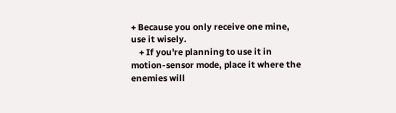+ Because you only receive one mine, use it wisely.
    + If you're planning to use it in motion-sensor mode, place it where the enemies will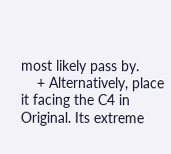most likely pass by.
    + Alternatively, place it facing the C4 in Original. Its extreme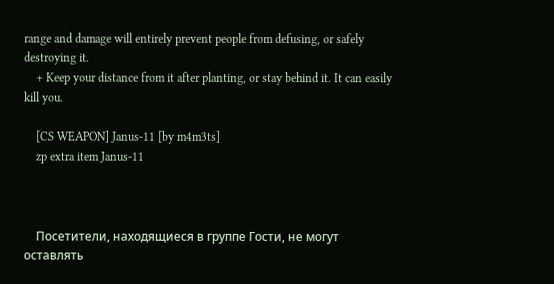range and damage will entirely prevent people from defusing, or safely destroying it.
    + Keep your distance from it after planting, or stay behind it. It can easily kill you.

    [CS WEAPON] Janus-11 [by m4m3ts]
    zp extra item Janus-11



    Посетители, находящиеся в группе Гости, не могут оставлять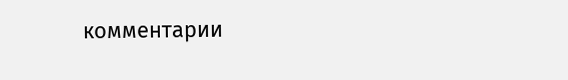комментарии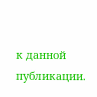к данной публикации.